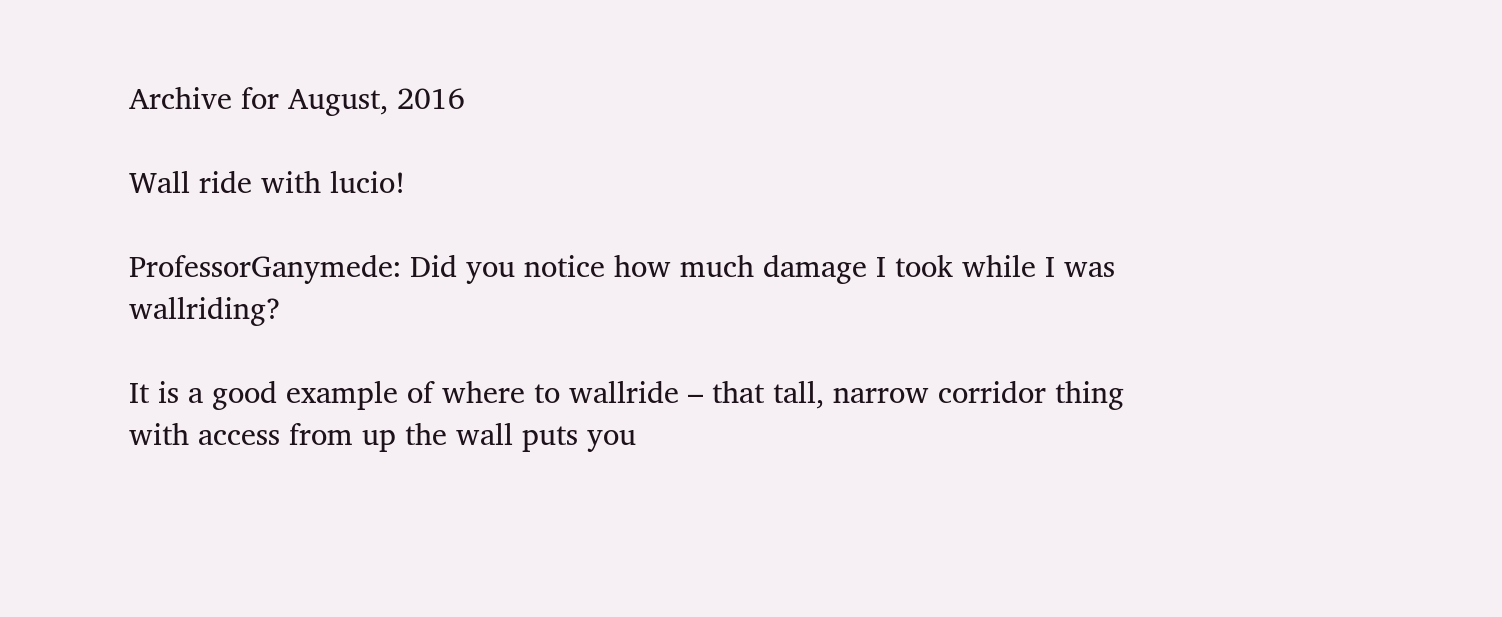Archive for August, 2016

Wall ride with lucio!

ProfessorGanymede: Did you notice how much damage I took while I was wallriding?

It is a good example of where to wallride – that tall, narrow corridor thing with access from up the wall puts you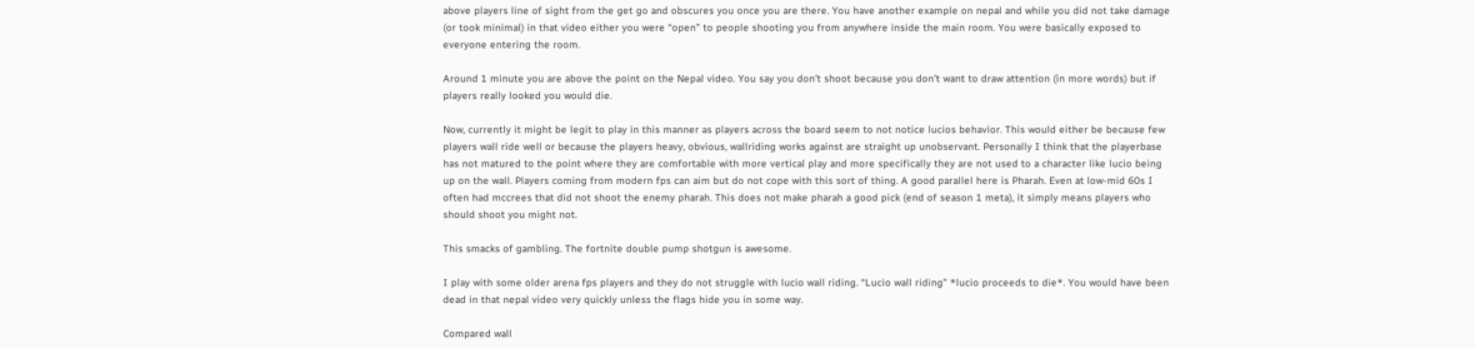above players line of sight from the get go and obscures you once you are there. You have another example on nepal and while you did not take damage (or took minimal) in that video either you were “open” to people shooting you from anywhere inside the main room. You were basically exposed to everyone entering the room.

Around 1 minute you are above the point on the Nepal video. You say you don’t shoot because you don’t want to draw attention (in more words) but if players really looked you would die.

Now, currently it might be legit to play in this manner as players across the board seem to not notice lucios behavior. This would either be because few players wall ride well or because the players heavy, obvious, wallriding works against are straight up unobservant. Personally I think that the playerbase has not matured to the point where they are comfortable with more vertical play and more specifically they are not used to a character like lucio being up on the wall. Players coming from modern fps can aim but do not cope with this sort of thing. A good parallel here is Pharah. Even at low-mid 60s I often had mccrees that did not shoot the enemy pharah. This does not make pharah a good pick (end of season 1 meta), it simply means players who should shoot you might not.

This smacks of gambling. The fortnite double pump shotgun is awesome.

I play with some older arena fps players and they do not struggle with lucio wall riding. “Lucio wall riding” *lucio proceeds to die*. You would have been dead in that nepal video very quickly unless the flags hide you in some way.

Compared wall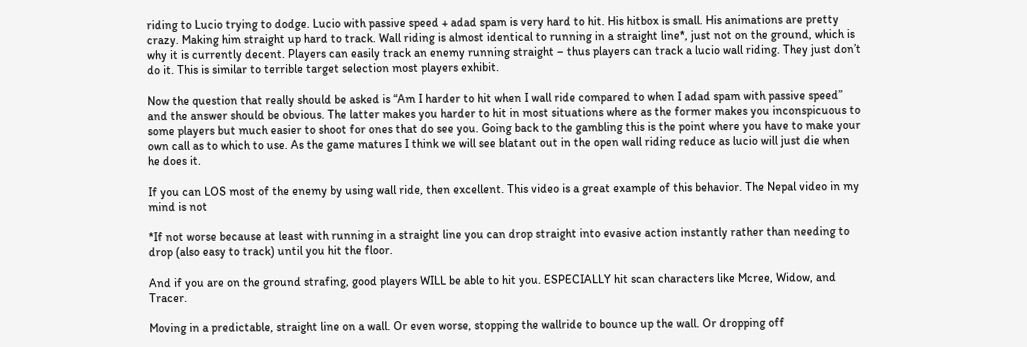riding to Lucio trying to dodge. Lucio with passive speed + adad spam is very hard to hit. His hitbox is small. His animations are pretty crazy. Making him straight up hard to track. Wall riding is almost identical to running in a straight line*, just not on the ground, which is why it is currently decent. Players can easily track an enemy running straight – thus players can track a lucio wall riding. They just don’t do it. This is similar to terrible target selection most players exhibit.

Now the question that really should be asked is “Am I harder to hit when I wall ride compared to when I adad spam with passive speed” and the answer should be obvious. The latter makes you harder to hit in most situations where as the former makes you inconspicuous to some players but much easier to shoot for ones that do see you. Going back to the gambling this is the point where you have to make your own call as to which to use. As the game matures I think we will see blatant out in the open wall riding reduce as lucio will just die when he does it.

If you can LOS most of the enemy by using wall ride, then excellent. This video is a great example of this behavior. The Nepal video in my mind is not

*If not worse because at least with running in a straight line you can drop straight into evasive action instantly rather than needing to drop (also easy to track) until you hit the floor.

And if you are on the ground strafing, good players WILL be able to hit you. ESPECIALLY hit scan characters like Mcree, Widow, and Tracer.

Moving in a predictable, straight line on a wall. Or even worse, stopping the wallride to bounce up the wall. Or dropping off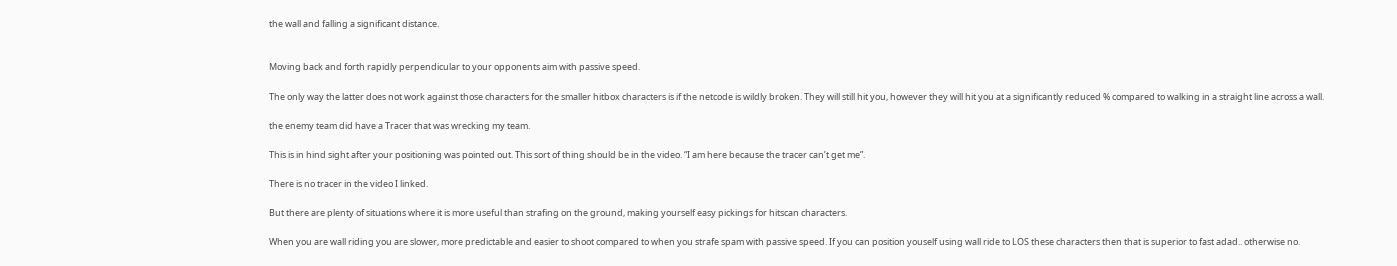the wall and falling a significant distance.


Moving back and forth rapidly perpendicular to your opponents aim with passive speed.

The only way the latter does not work against those characters for the smaller hitbox characters is if the netcode is wildly broken. They will still hit you, however they will hit you at a significantly reduced % compared to walking in a straight line across a wall.

the enemy team did have a Tracer that was wrecking my team.

This is in hind sight after your positioning was pointed out. This sort of thing should be in the video. “I am here because the tracer can’t get me”.

There is no tracer in the video I linked.

But there are plenty of situations where it is more useful than strafing on the ground, making yourself easy pickings for hitscan characters.

When you are wall riding you are slower, more predictable and easier to shoot compared to when you strafe spam with passive speed. If you can position youself using wall ride to LOS these characters then that is superior to fast adad.. otherwise no.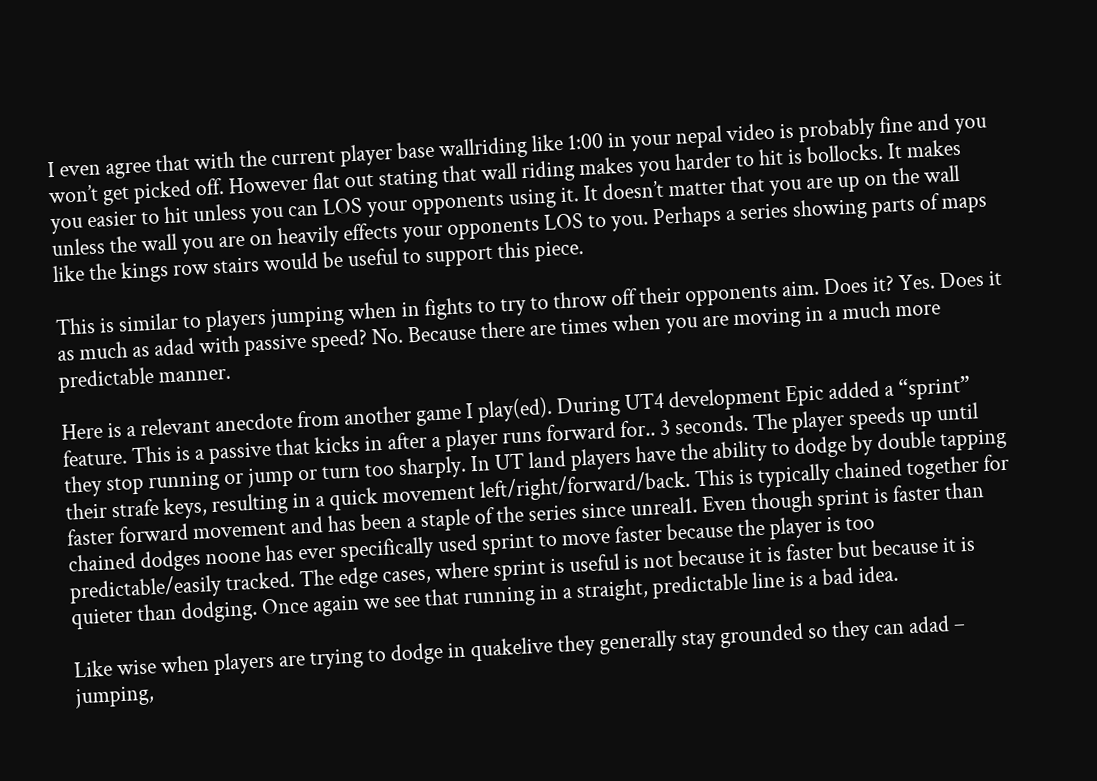I even agree that with the current player base wallriding like 1:00 in your nepal video is probably fine and you won’t get picked off. However flat out stating that wall riding makes you harder to hit is bollocks. It makes you easier to hit unless you can LOS your opponents using it. It doesn’t matter that you are up on the wall unless the wall you are on heavily effects your opponents LOS to you. Perhaps a series showing parts of maps like the kings row stairs would be useful to support this piece.

This is similar to players jumping when in fights to try to throw off their opponents aim. Does it? Yes. Does it as much as adad with passive speed? No. Because there are times when you are moving in a much more predictable manner.

Here is a relevant anecdote from another game I play(ed). During UT4 development Epic added a “sprint” feature. This is a passive that kicks in after a player runs forward for.. 3 seconds. The player speeds up until they stop running or jump or turn too sharply. In UT land players have the ability to dodge by double tapping their strafe keys, resulting in a quick movement left/right/forward/back. This is typically chained together for faster forward movement and has been a staple of the series since unreal1. Even though sprint is faster than chained dodges noone has ever specifically used sprint to move faster because the player is too predictable/easily tracked. The edge cases, where sprint is useful is not because it is faster but because it is quieter than dodging. Once again we see that running in a straight, predictable line is a bad idea.

Like wise when players are trying to dodge in quakelive they generally stay grounded so they can adad – jumping,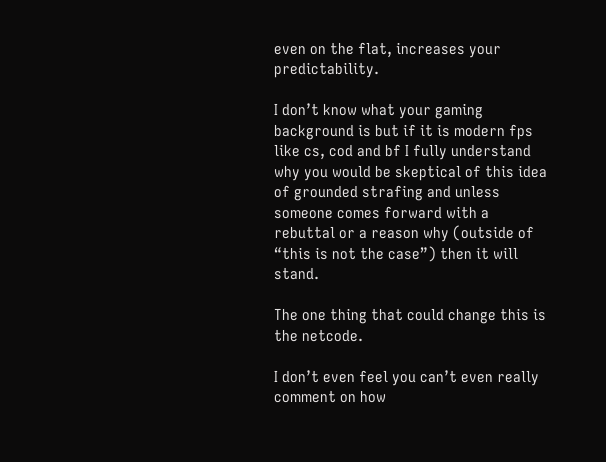even on the flat, increases your predictability.

I don’t know what your gaming background is but if it is modern fps like cs, cod and bf I fully understand why you would be skeptical of this idea of grounded strafing and unless someone comes forward with a rebuttal or a reason why (outside of “this is not the case”) then it will stand.

The one thing that could change this is the netcode.

I don’t even feel you can’t even really comment on how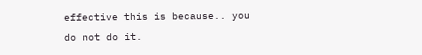effective this is because.. you do not do it.